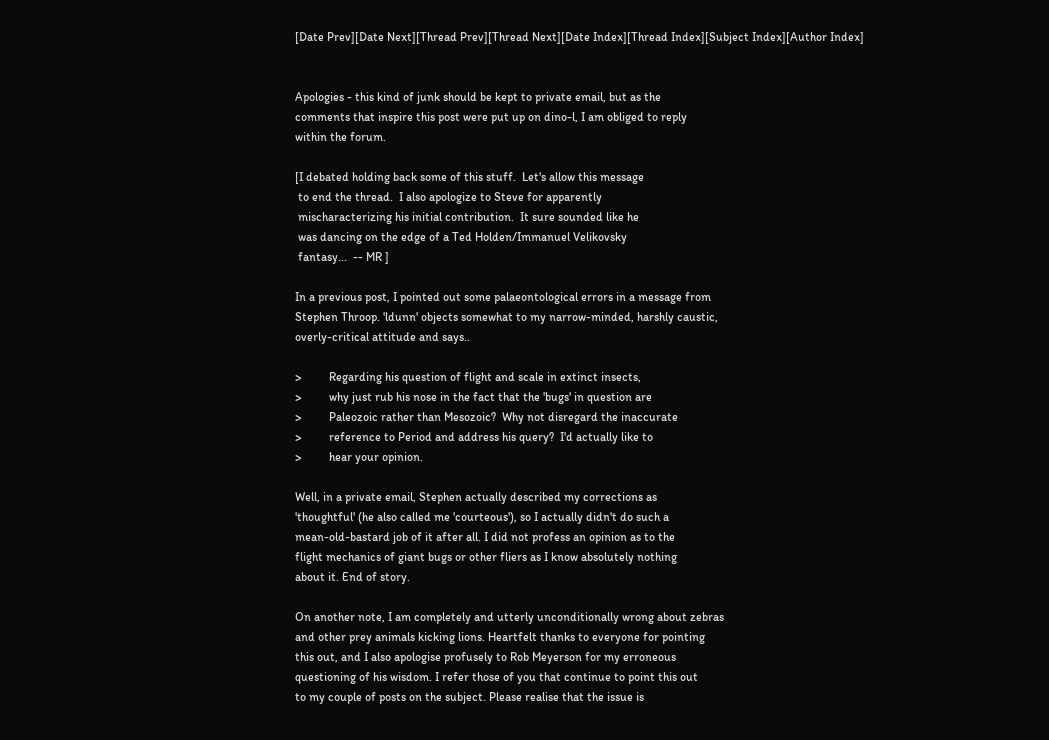[Date Prev][Date Next][Thread Prev][Thread Next][Date Index][Thread Index][Subject Index][Author Index]


Apologies - this kind of junk should be kept to private email, but as the
comments that inspire this post were put up on dino-l, I am obliged to reply
within the forum.

[I debated holding back some of this stuff.  Let's allow this message
 to end the thread.  I also apologize to Steve for apparently
 mischaracterizing his initial contribution.  It sure sounded like he
 was dancing on the edge of a Ted Holden/Immanuel Velikovsky
 fantasy...  -- MR ]

In a previous post, I pointed out some palaeontological errors in a message from
Stephen Throop. 'ldunn' objects somewhat to my narrow-minded, harshly caustic,
overly-critical attitude and says..

>         Regarding his question of flight and scale in extinct insects,
>         why just rub his nose in the fact that the 'bugs' in question are
>         Paleozoic rather than Mesozoic?  Why not disregard the inaccurate
>         reference to Period and address his query?  I'd actually like to
>         hear your opinion.

Well, in a private email, Stephen actually described my corrections as
'thoughtful' (he also called me 'courteous'), so I actually didn't do such a
mean-old-bastard job of it after all. I did not profess an opinion as to the
flight mechanics of giant bugs or other fliers as I know absolutely nothing
about it. End of story.

On another note, I am completely and utterly unconditionally wrong about zebras
and other prey animals kicking lions. Heartfelt thanks to everyone for pointing
this out, and I also apologise profusely to Rob Meyerson for my erroneous
questioning of his wisdom. I refer those of you that continue to point this out
to my couple of posts on the subject. Please realise that the issue is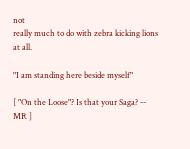not
really much to do with zebra kicking lions at all.

"I am standing here beside myself"

[ "On the Loose"? Is that your Saga? -- MR ]